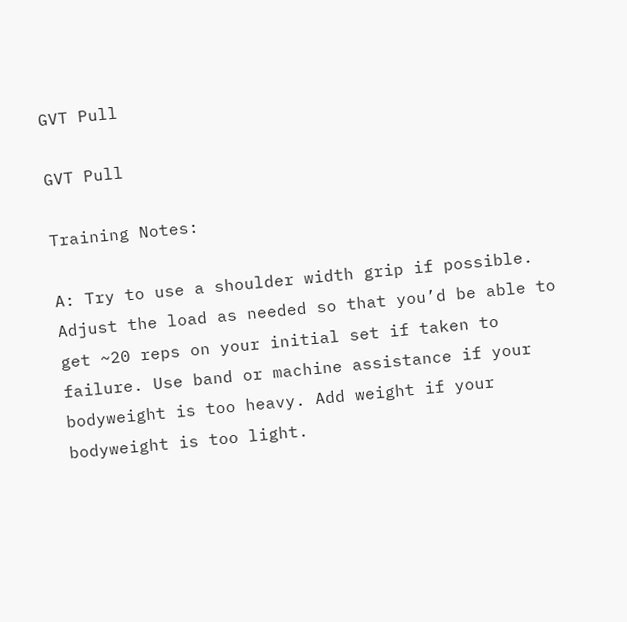GVT Pull

GVT Pull

Training Notes:

A: Try to use a shoulder width grip if possible. Adjust the load as needed so that you’d be able to get ~20 reps on your initial set if taken to failure. Use band or machine assistance if your bodyweight is too heavy. Add weight if your bodyweight is too light.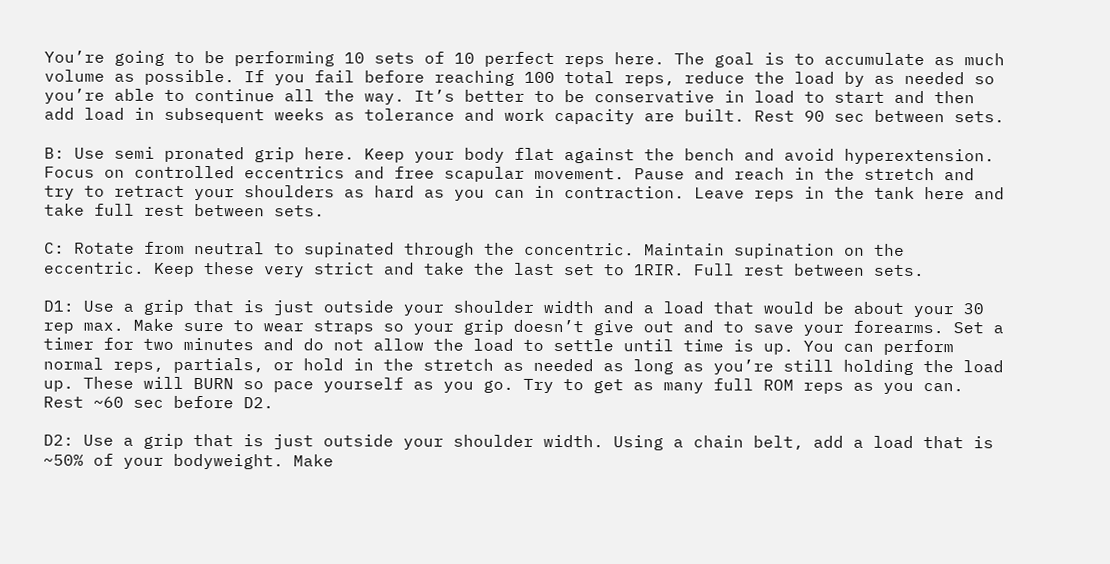You’re going to be performing 10 sets of 10 perfect reps here. The goal is to accumulate as much volume as possible. If you fail before reaching 100 total reps, reduce the load by as needed so you’re able to continue all the way. It’s better to be conservative in load to start and then add load in subsequent weeks as tolerance and work capacity are built. Rest 90 sec between sets.

B: Use semi pronated grip here. Keep your body flat against the bench and avoid hyperextension. Focus on controlled eccentrics and free scapular movement. Pause and reach in the stretch and try to retract your shoulders as hard as you can in contraction. Leave reps in the tank here and take full rest between sets.

C: Rotate from neutral to supinated through the concentric. Maintain supination on the eccentric. Keep these very strict and take the last set to 1RIR. Full rest between sets.

D1: Use a grip that is just outside your shoulder width and a load that would be about your 30 rep max. Make sure to wear straps so your grip doesn’t give out and to save your forearms. Set a timer for two minutes and do not allow the load to settle until time is up. You can perform normal reps, partials, or hold in the stretch as needed as long as you’re still holding the load up. These will BURN so pace yourself as you go. Try to get as many full ROM reps as you can. Rest ~60 sec before D2.

D2: Use a grip that is just outside your shoulder width. Using a chain belt, add a load that is ~50% of your bodyweight. Make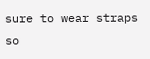sure to wear straps so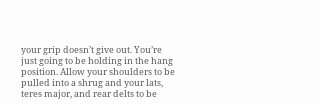your grip doesn’t give out. You’re just going to be holding in the hang position. Allow your shoulders to be pulled into a shrug and your lats, teres major, and rear delts to be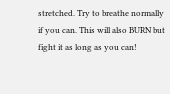stretched. Try to breathe normally if you can. This will also BURN but fight it as long as you can!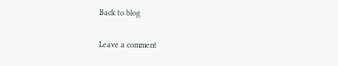Back to blog

Leave a comment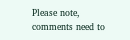Please note, comments need to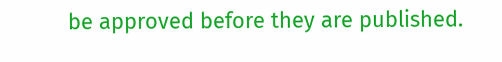be approved before they are published.